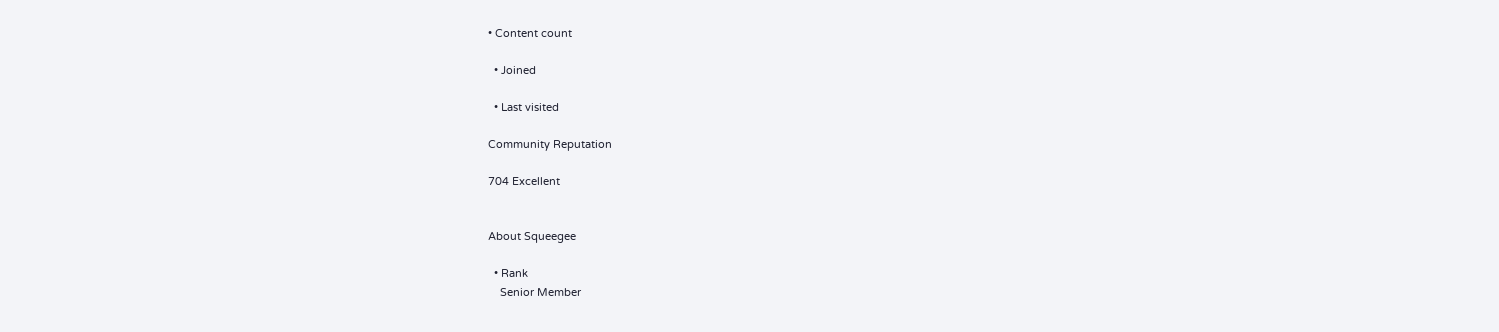• Content count

  • Joined

  • Last visited

Community Reputation

704 Excellent


About Squeegee

  • Rank
    Senior Member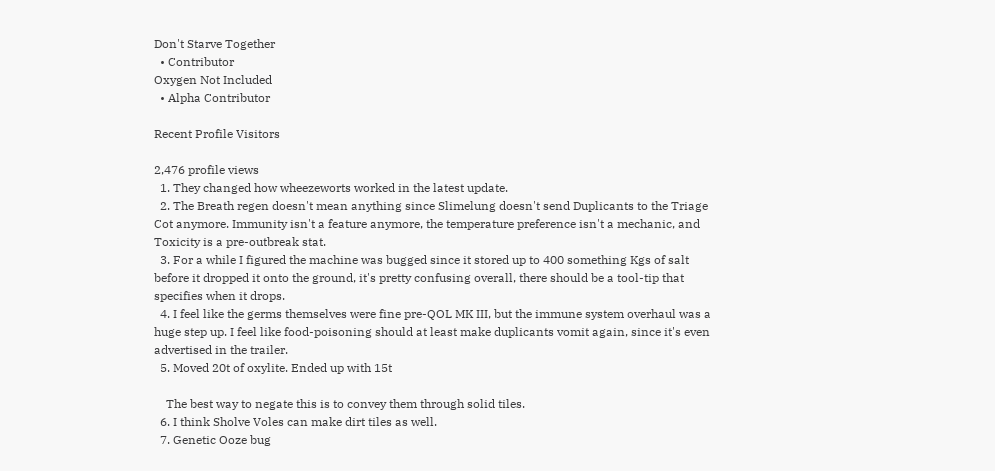Don't Starve Together
  • Contributor
Oxygen Not Included
  • Alpha Contributor

Recent Profile Visitors

2,476 profile views
  1. They changed how wheezeworts worked in the latest update.
  2. The Breath regen doesn't mean anything since Slimelung doesn't send Duplicants to the Triage Cot anymore. Immunity isn't a feature anymore, the temperature preference isn't a mechanic, and Toxicity is a pre-outbreak stat.
  3. For a while I figured the machine was bugged since it stored up to 400 something Kgs of salt before it dropped it onto the ground, it's pretty confusing overall, there should be a tool-tip that specifies when it drops.
  4. I feel like the germs themselves were fine pre-QOL MK III, but the immune system overhaul was a huge step up. I feel like food-poisoning should at least make duplicants vomit again, since it's even advertised in the trailer.
  5. Moved 20t of oxylite. Ended up with 15t

    The best way to negate this is to convey them through solid tiles.
  6. I think Sholve Voles can make dirt tiles as well.
  7. Genetic Ooze bug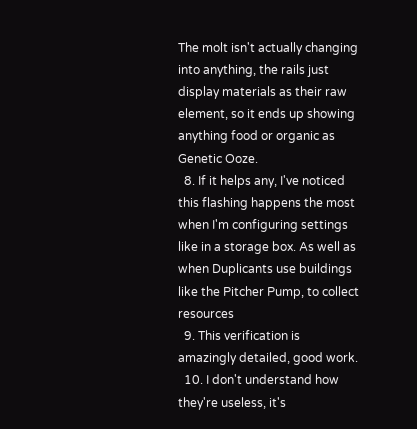The molt isn't actually changing into anything, the rails just display materials as their raw element, so it ends up showing anything food or organic as Genetic Ooze.
  8. If it helps any, I've noticed this flashing happens the most when I'm configuring settings like in a storage box. As well as when Duplicants use buildings like the Pitcher Pump, to collect resources
  9. This verification is amazingly detailed, good work.
  10. I don't understand how they're useless, it's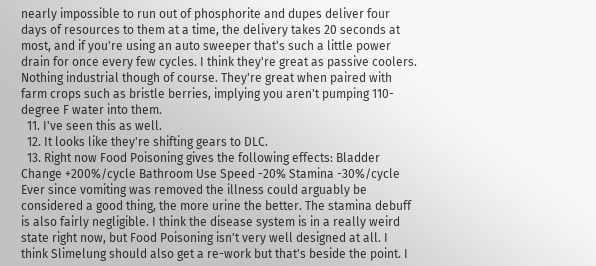nearly impossible to run out of phosphorite and dupes deliver four days of resources to them at a time, the delivery takes 20 seconds at most, and if you're using an auto sweeper that's such a little power drain for once every few cycles. I think they're great as passive coolers. Nothing industrial though of course. They're great when paired with farm crops such as bristle berries, implying you aren't pumping 110-degree F water into them.
  11. I've seen this as well.
  12. It looks like they're shifting gears to DLC.
  13. Right now Food Poisoning gives the following effects: Bladder Change +200%/cycle Bathroom Use Speed -20% Stamina -30%/cycle Ever since vomiting was removed the illness could arguably be considered a good thing, the more urine the better. The stamina debuff is also fairly negligible. I think the disease system is in a really weird state right now, but Food Poisoning isn't very well designed at all. I think Slimelung should also get a re-work but that's beside the point. I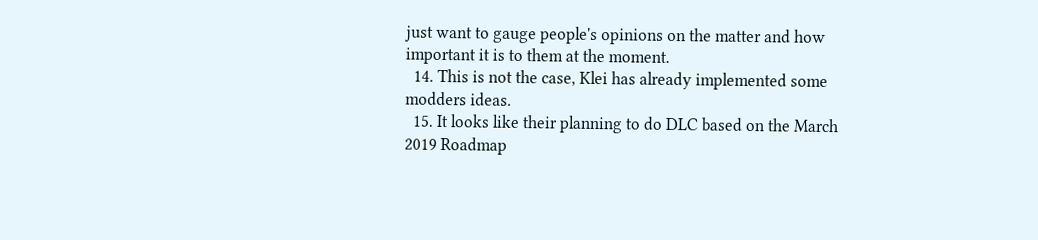just want to gauge people's opinions on the matter and how important it is to them at the moment.
  14. This is not the case, Klei has already implemented some modders ideas.
  15. It looks like their planning to do DLC based on the March 2019 Roadmap